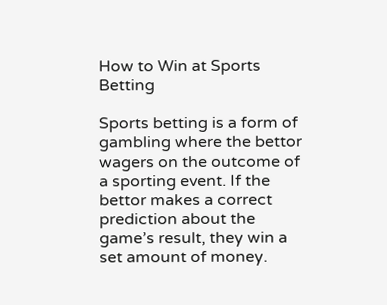How to Win at Sports Betting

Sports betting is a form of gambling where the bettor wagers on the outcome of a sporting event. If the bettor makes a correct prediction about the game’s result, they win a set amount of money.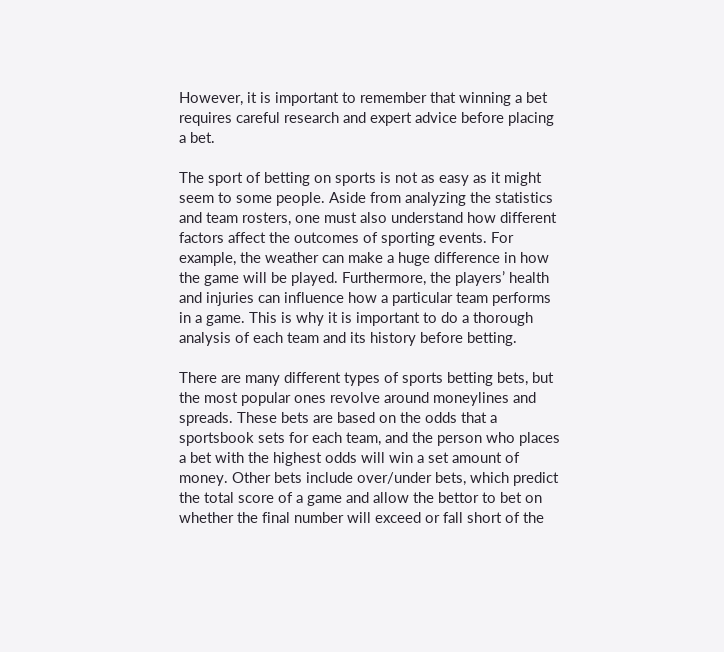However, it is important to remember that winning a bet requires careful research and expert advice before placing a bet.

The sport of betting on sports is not as easy as it might seem to some people. Aside from analyzing the statistics and team rosters, one must also understand how different factors affect the outcomes of sporting events. For example, the weather can make a huge difference in how the game will be played. Furthermore, the players’ health and injuries can influence how a particular team performs in a game. This is why it is important to do a thorough analysis of each team and its history before betting.

There are many different types of sports betting bets, but the most popular ones revolve around moneylines and spreads. These bets are based on the odds that a sportsbook sets for each team, and the person who places a bet with the highest odds will win a set amount of money. Other bets include over/under bets, which predict the total score of a game and allow the bettor to bet on whether the final number will exceed or fall short of the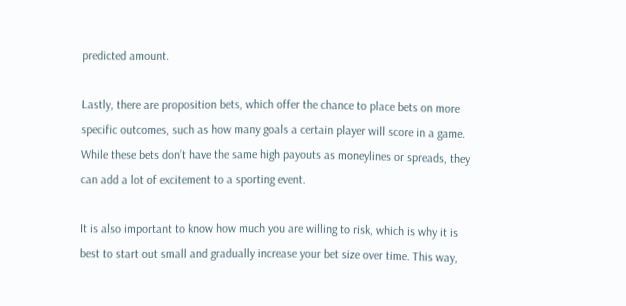predicted amount.

Lastly, there are proposition bets, which offer the chance to place bets on more specific outcomes, such as how many goals a certain player will score in a game. While these bets don’t have the same high payouts as moneylines or spreads, they can add a lot of excitement to a sporting event.

It is also important to know how much you are willing to risk, which is why it is best to start out small and gradually increase your bet size over time. This way,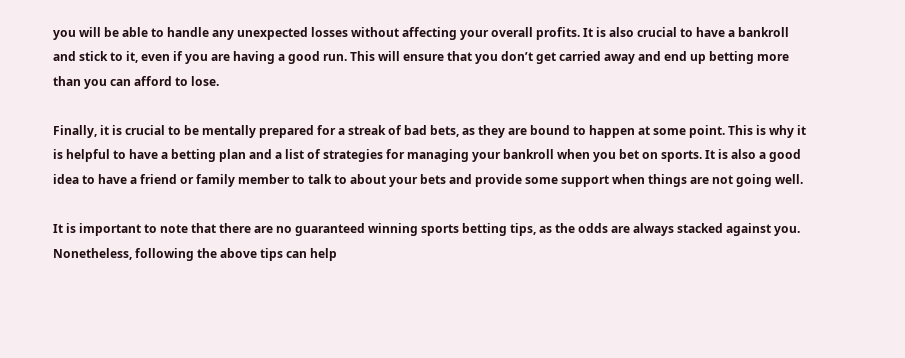you will be able to handle any unexpected losses without affecting your overall profits. It is also crucial to have a bankroll and stick to it, even if you are having a good run. This will ensure that you don’t get carried away and end up betting more than you can afford to lose.

Finally, it is crucial to be mentally prepared for a streak of bad bets, as they are bound to happen at some point. This is why it is helpful to have a betting plan and a list of strategies for managing your bankroll when you bet on sports. It is also a good idea to have a friend or family member to talk to about your bets and provide some support when things are not going well.

It is important to note that there are no guaranteed winning sports betting tips, as the odds are always stacked against you. Nonetheless, following the above tips can help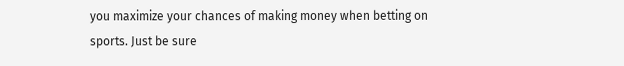you maximize your chances of making money when betting on sports. Just be sure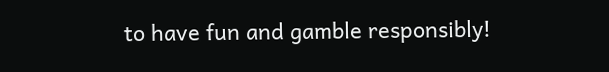to have fun and gamble responsibly!